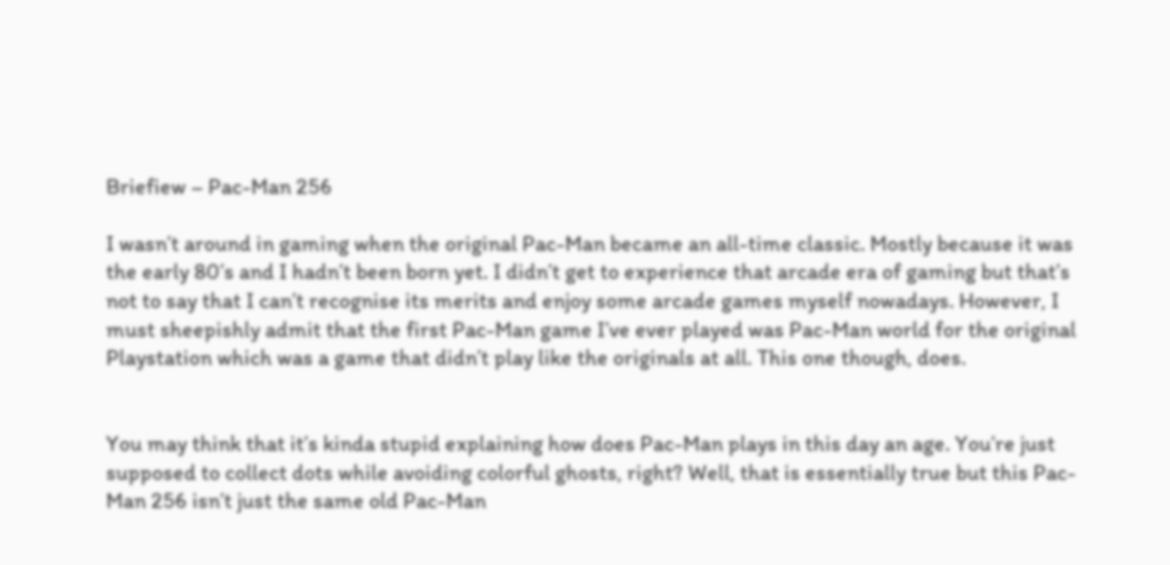Briefiew – Pac-Man 256

I wasn’t around in gaming when the original Pac-Man became an all-time classic. Mostly because it was the early 80’s and I hadn’t been born yet. I didn’t get to experience that arcade era of gaming but that’s not to say that I can’t recognise its merits and enjoy some arcade games myself nowadays. However, I must sheepishly admit that the first Pac-Man game I’ve ever played was Pac-Man world for the original Playstation which was a game that didn’t play like the originals at all. This one though, does.


You may think that it’s kinda stupid explaining how does Pac-Man plays in this day an age. You’re just supposed to collect dots while avoiding colorful ghosts, right? Well, that is essentially true but this Pac-Man 256 isn’t just the same old Pac-Man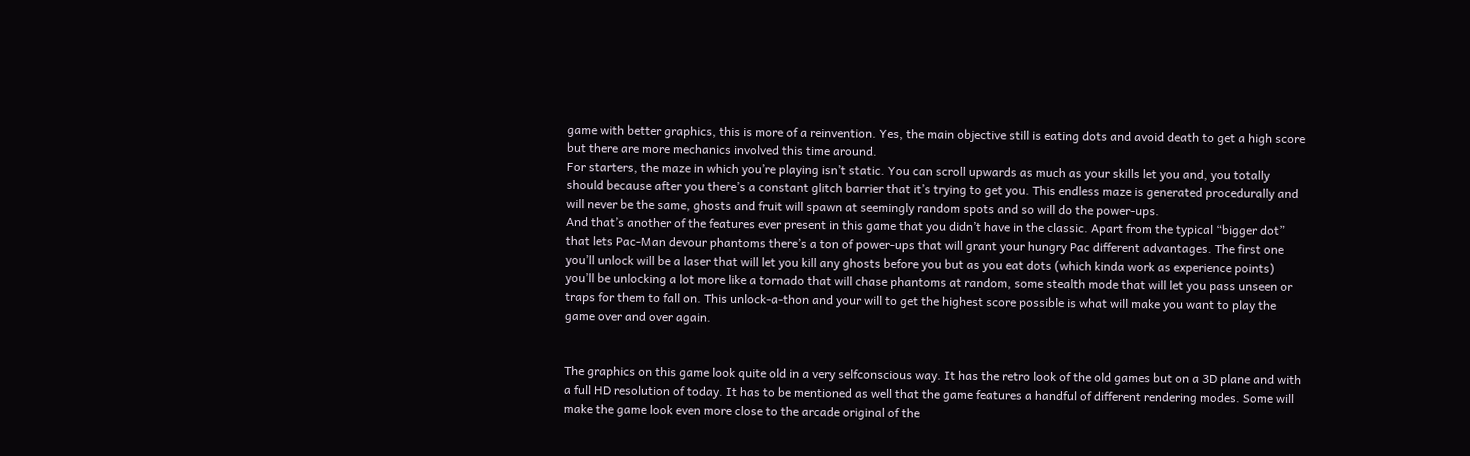game with better graphics, this is more of a reinvention. Yes, the main objective still is eating dots and avoid death to get a high score but there are more mechanics involved this time around.
For starters, the maze in which you’re playing isn’t static. You can scroll upwards as much as your skills let you and, you totally should because after you there’s a constant glitch barrier that it’s trying to get you. This endless maze is generated procedurally and will never be the same, ghosts and fruit will spawn at seemingly random spots and so will do the power-ups.
And that’s another of the features ever present in this game that you didn’t have in the classic. Apart from the typical “bigger dot” that lets Pac-Man devour phantoms there’s a ton of power-ups that will grant your hungry Pac different advantages. The first one you’ll unlock will be a laser that will let you kill any ghosts before you but as you eat dots (which kinda work as experience points) you’ll be unlocking a lot more like a tornado that will chase phantoms at random, some stealth mode that will let you pass unseen or traps for them to fall on. This unlock-a-thon and your will to get the highest score possible is what will make you want to play the game over and over again.


The graphics on this game look quite old in a very selfconscious way. It has the retro look of the old games but on a 3D plane and with a full HD resolution of today. It has to be mentioned as well that the game features a handful of different rendering modes. Some will make the game look even more close to the arcade original of the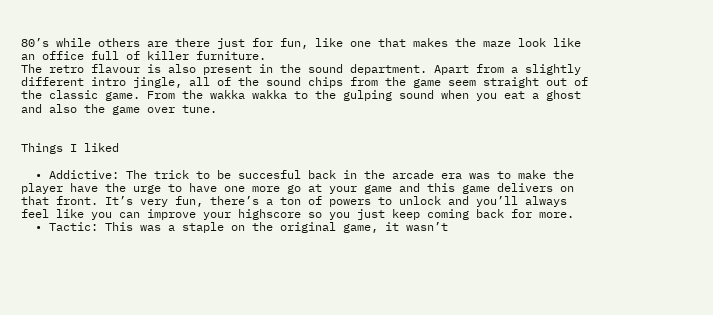80’s while others are there just for fun, like one that makes the maze look like an office full of killer furniture.
The retro flavour is also present in the sound department. Apart from a slightly different intro jingle, all of the sound chips from the game seem straight out of the classic game. From the wakka wakka to the gulping sound when you eat a ghost and also the game over tune.


Things I liked

  • Addictive: The trick to be succesful back in the arcade era was to make the player have the urge to have one more go at your game and this game delivers on that front. It’s very fun, there’s a ton of powers to unlock and you’ll always feel like you can improve your highscore so you just keep coming back for more.
  • Tactic: This was a staple on the original game, it wasn’t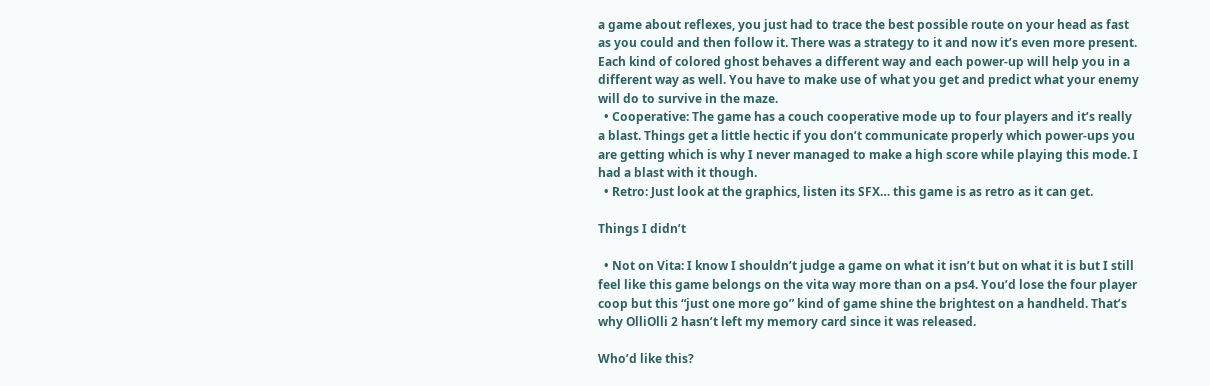a game about reflexes, you just had to trace the best possible route on your head as fast as you could and then follow it. There was a strategy to it and now it’s even more present. Each kind of colored ghost behaves a different way and each power-up will help you in a different way as well. You have to make use of what you get and predict what your enemy will do to survive in the maze.
  • Cooperative: The game has a couch cooperative mode up to four players and it’s really a blast. Things get a little hectic if you don’t communicate properly which power-ups you are getting which is why I never managed to make a high score while playing this mode. I had a blast with it though.
  • Retro: Just look at the graphics, listen its SFX… this game is as retro as it can get.

Things I didn’t

  • Not on Vita: I know I shouldn’t judge a game on what it isn’t but on what it is but I still feel like this game belongs on the vita way more than on a ps4. You’d lose the four player coop but this “just one more go” kind of game shine the brightest on a handheld. That’s why OlliOlli 2 hasn’t left my memory card since it was released.

Who’d like this?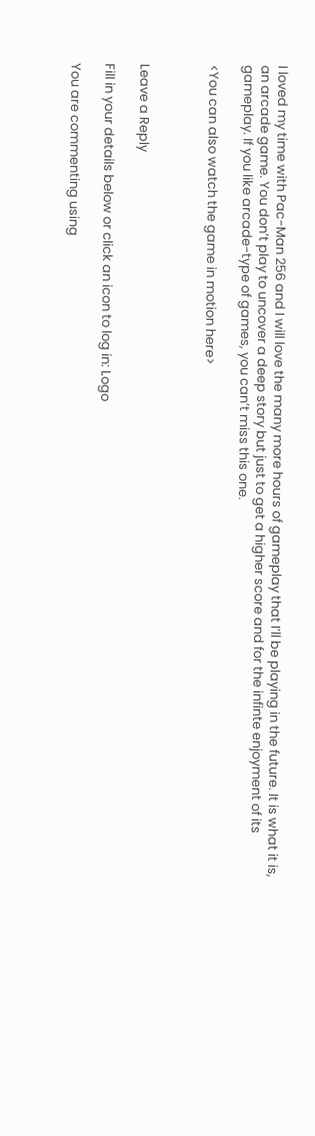I loved my time with Pac-Man 256 and I will love the many more hours of gameplay that I’ll be playing in the future. It is what it is, an arcade game. You don’t play to uncover a deep story but just to get a higher score and for the infinte enjoyment of its gameplay. If you like arcade-type of games, you can’t miss this one.

<You can also watch the game in motion here>



Leave a Reply

Fill in your details below or click an icon to log in: Logo

You are commenting using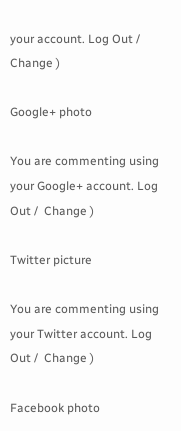your account. Log Out /  Change )

Google+ photo

You are commenting using your Google+ account. Log Out /  Change )

Twitter picture

You are commenting using your Twitter account. Log Out /  Change )

Facebook photo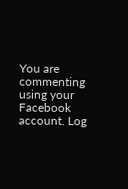You are commenting using your Facebook account. Log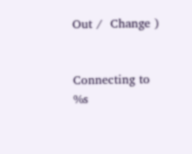Out /  Change )


Connecting to %s